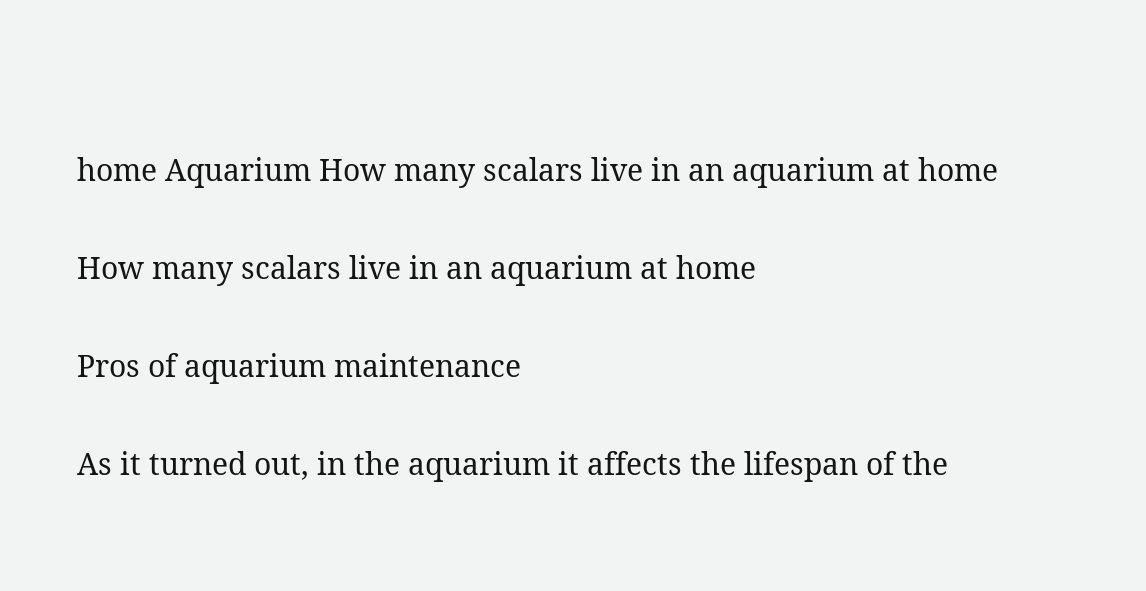home Aquarium How many scalars live in an aquarium at home

How many scalars live in an aquarium at home

Pros of aquarium maintenance

As it turned out, in the aquarium it affects the lifespan of the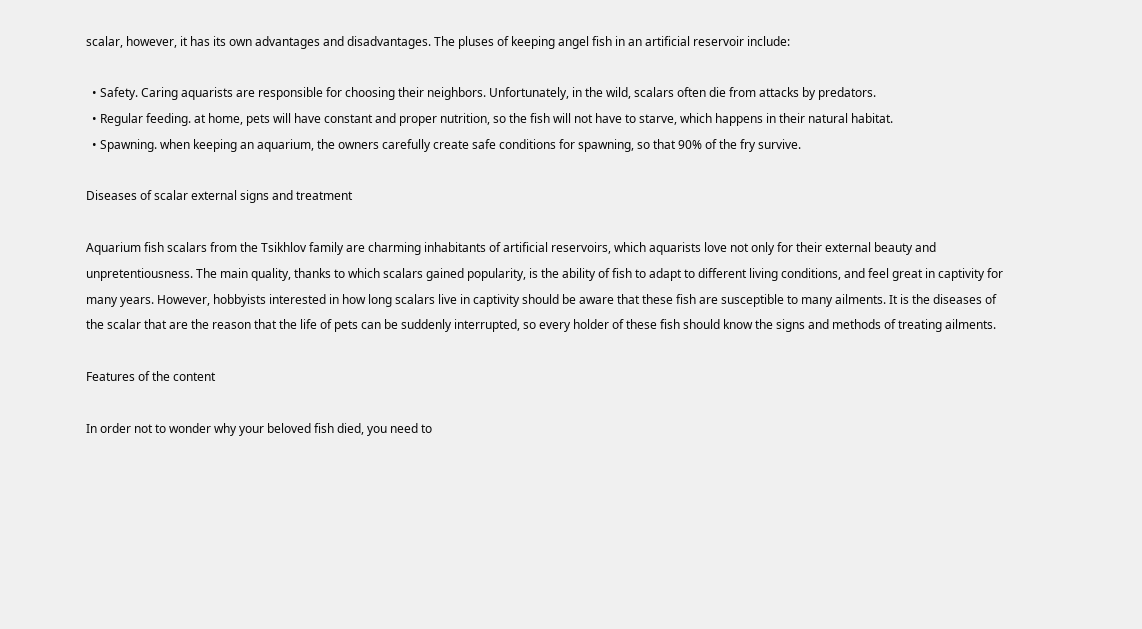scalar, however, it has its own advantages and disadvantages. The pluses of keeping angel fish in an artificial reservoir include:

  • Safety. Caring aquarists are responsible for choosing their neighbors. Unfortunately, in the wild, scalars often die from attacks by predators.
  • Regular feeding. at home, pets will have constant and proper nutrition, so the fish will not have to starve, which happens in their natural habitat.
  • Spawning. when keeping an aquarium, the owners carefully create safe conditions for spawning, so that 90% of the fry survive.

Diseases of scalar external signs and treatment

Aquarium fish scalars from the Tsikhlov family are charming inhabitants of artificial reservoirs, which aquarists love not only for their external beauty and unpretentiousness. The main quality, thanks to which scalars gained popularity, is the ability of fish to adapt to different living conditions, and feel great in captivity for many years. However, hobbyists interested in how long scalars live in captivity should be aware that these fish are susceptible to many ailments. It is the diseases of the scalar that are the reason that the life of pets can be suddenly interrupted, so every holder of these fish should know the signs and methods of treating ailments.

Features of the content

In order not to wonder why your beloved fish died, you need to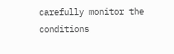carefully monitor the conditions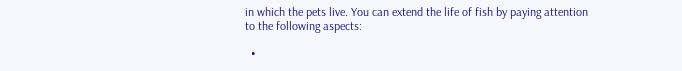in which the pets live. You can extend the life of fish by paying attention to the following aspects:

  •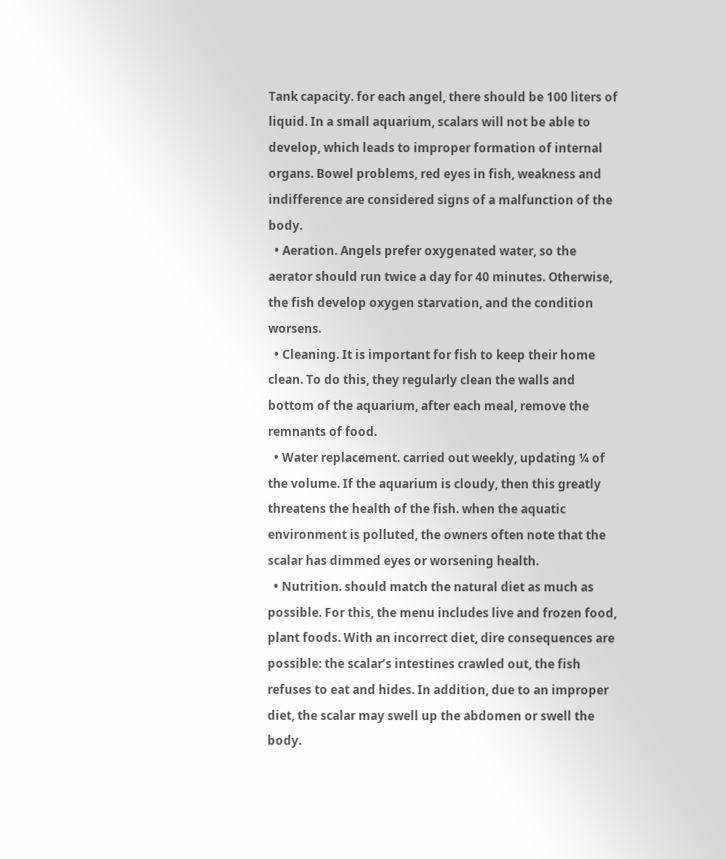Tank capacity. for each angel, there should be 100 liters of liquid. In a small aquarium, scalars will not be able to develop, which leads to improper formation of internal organs. Bowel problems, red eyes in fish, weakness and indifference are considered signs of a malfunction of the body.
  • Aeration. Angels prefer oxygenated water, so the aerator should run twice a day for 40 minutes. Otherwise, the fish develop oxygen starvation, and the condition worsens.
  • Cleaning. It is important for fish to keep their home clean. To do this, they regularly clean the walls and bottom of the aquarium, after each meal, remove the remnants of food.
  • Water replacement. carried out weekly, updating ¼ of the volume. If the aquarium is cloudy, then this greatly threatens the health of the fish. when the aquatic environment is polluted, the owners often note that the scalar has dimmed eyes or worsening health.
  • Nutrition. should match the natural diet as much as possible. For this, the menu includes live and frozen food, plant foods. With an incorrect diet, dire consequences are possible: the scalar’s intestines crawled out, the fish refuses to eat and hides. In addition, due to an improper diet, the scalar may swell up the abdomen or swell the body.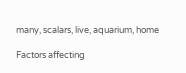many, scalars, live, aquarium, home

Factors affecting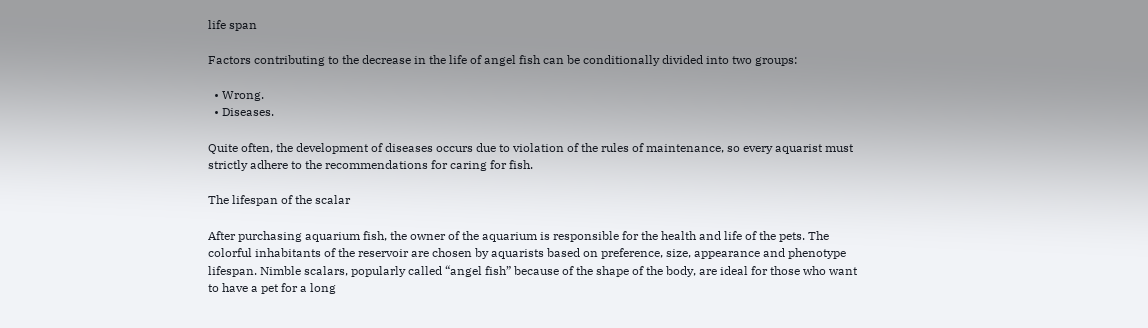life span

Factors contributing to the decrease in the life of angel fish can be conditionally divided into two groups:

  • Wrong.
  • Diseases.

Quite often, the development of diseases occurs due to violation of the rules of maintenance, so every aquarist must strictly adhere to the recommendations for caring for fish.

The lifespan of the scalar

After purchasing aquarium fish, the owner of the aquarium is responsible for the health and life of the pets. The colorful inhabitants of the reservoir are chosen by aquarists based on preference, size, appearance and phenotype lifespan. Nimble scalars, popularly called “angel fish” because of the shape of the body, are ideal for those who want to have a pet for a long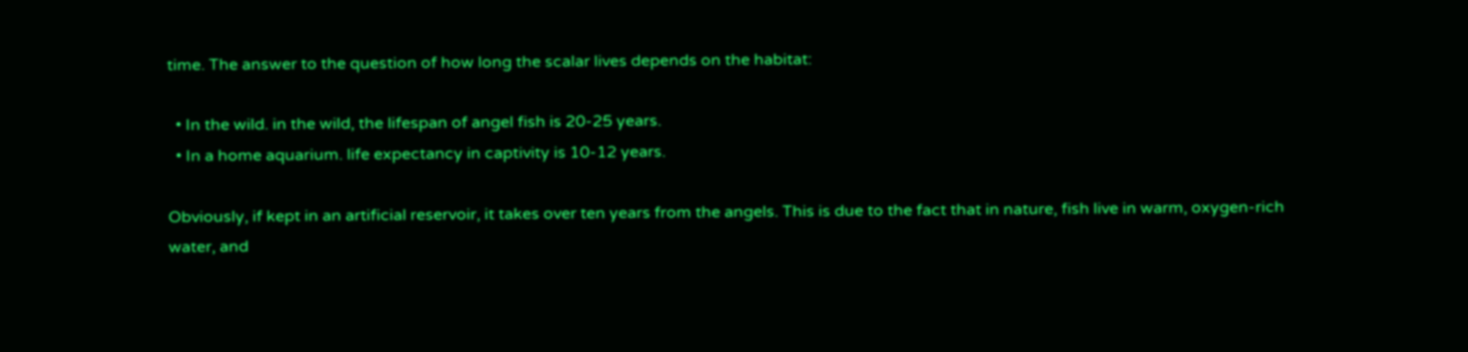time. The answer to the question of how long the scalar lives depends on the habitat:

  • In the wild. in the wild, the lifespan of angel fish is 20-25 years.
  • In a home aquarium. life expectancy in captivity is 10-12 years.

Obviously, if kept in an artificial reservoir, it takes over ten years from the angels. This is due to the fact that in nature, fish live in warm, oxygen-rich water, and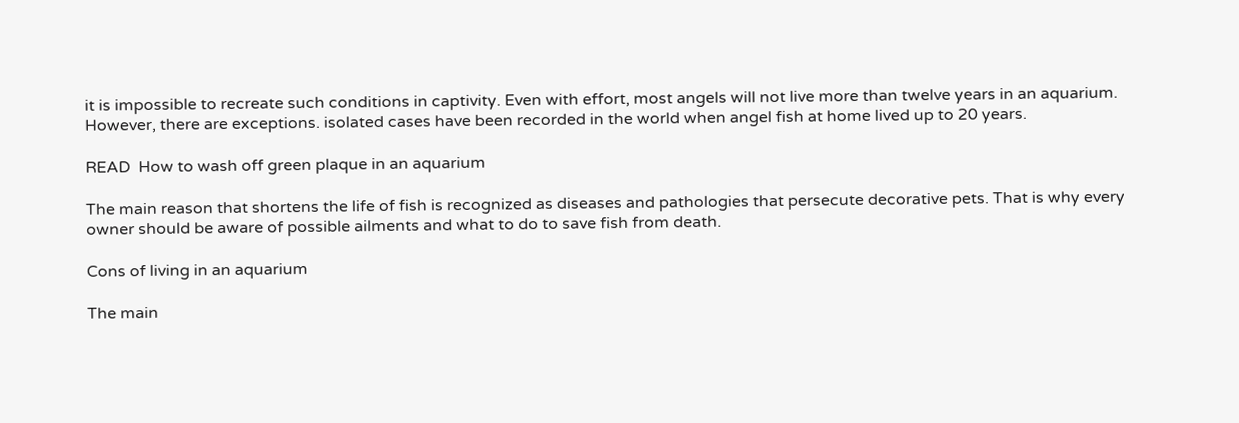it is impossible to recreate such conditions in captivity. Even with effort, most angels will not live more than twelve years in an aquarium. However, there are exceptions. isolated cases have been recorded in the world when angel fish at home lived up to 20 years.

READ  How to wash off green plaque in an aquarium

The main reason that shortens the life of fish is recognized as diseases and pathologies that persecute decorative pets. That is why every owner should be aware of possible ailments and what to do to save fish from death.

Cons of living in an aquarium

The main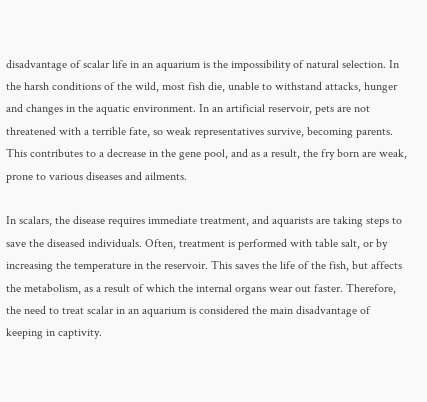disadvantage of scalar life in an aquarium is the impossibility of natural selection. In the harsh conditions of the wild, most fish die, unable to withstand attacks, hunger and changes in the aquatic environment. In an artificial reservoir, pets are not threatened with a terrible fate, so weak representatives survive, becoming parents. This contributes to a decrease in the gene pool, and as a result, the fry born are weak, prone to various diseases and ailments.

In scalars, the disease requires immediate treatment, and aquarists are taking steps to save the diseased individuals. Often, treatment is performed with table salt, or by increasing the temperature in the reservoir. This saves the life of the fish, but affects the metabolism, as a result of which the internal organs wear out faster. Therefore, the need to treat scalar in an aquarium is considered the main disadvantage of keeping in captivity.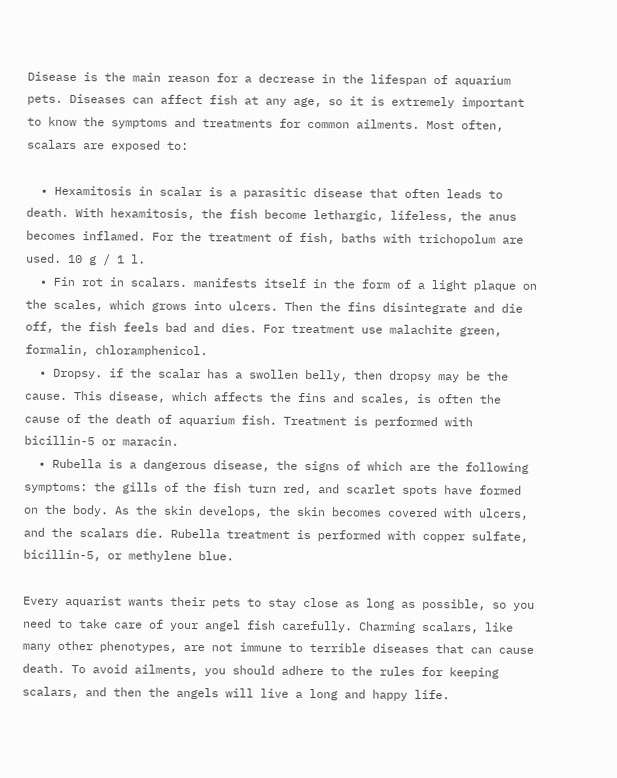Disease is the main reason for a decrease in the lifespan of aquarium pets. Diseases can affect fish at any age, so it is extremely important to know the symptoms and treatments for common ailments. Most often, scalars are exposed to:

  • Hexamitosis in scalar is a parasitic disease that often leads to death. With hexamitosis, the fish become lethargic, lifeless, the anus becomes inflamed. For the treatment of fish, baths with trichopolum are used. 10 g / 1 l.
  • Fin rot in scalars. manifests itself in the form of a light plaque on the scales, which grows into ulcers. Then the fins disintegrate and die off, the fish feels bad and dies. For treatment use malachite green, formalin, chloramphenicol.
  • Dropsy. if the scalar has a swollen belly, then dropsy may be the cause. This disease, which affects the fins and scales, is often the cause of the death of aquarium fish. Treatment is performed with bicillin-5 or maracin.
  • Rubella is a dangerous disease, the signs of which are the following symptoms: the gills of the fish turn red, and scarlet spots have formed on the body. As the skin develops, the skin becomes covered with ulcers, and the scalars die. Rubella treatment is performed with copper sulfate, bicillin-5, or methylene blue.

Every aquarist wants their pets to stay close as long as possible, so you need to take care of your angel fish carefully. Charming scalars, like many other phenotypes, are not immune to terrible diseases that can cause death. To avoid ailments, you should adhere to the rules for keeping scalars, and then the angels will live a long and happy life.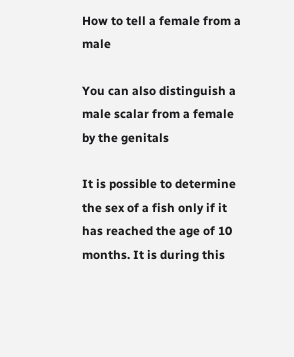How to tell a female from a male

You can also distinguish a male scalar from a female by the genitals

It is possible to determine the sex of a fish only if it has reached the age of 10 months. It is during this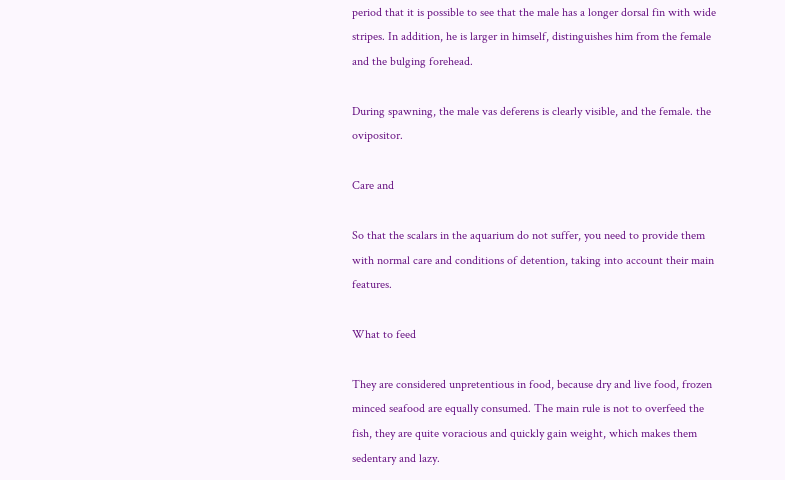period that it is possible to see that the male has a longer dorsal fin with wide stripes. In addition, he is larger in himself, distinguishes him from the female and the bulging forehead.

During spawning, the male vas deferens is clearly visible, and the female. the ovipositor.

Care and

So that the scalars in the aquarium do not suffer, you need to provide them with normal care and conditions of detention, taking into account their main features.

What to feed

They are considered unpretentious in food, because dry and live food, frozen minced seafood are equally consumed. The main rule is not to overfeed the fish, they are quite voracious and quickly gain weight, which makes them sedentary and lazy.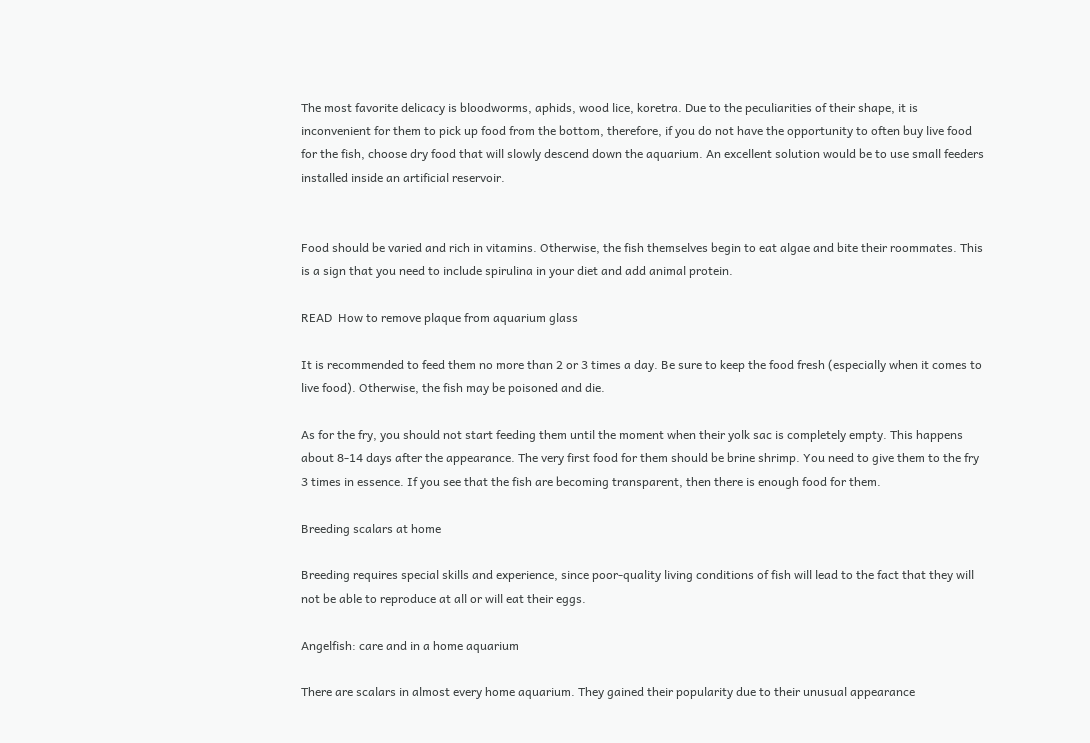The most favorite delicacy is bloodworms, aphids, wood lice, koretra. Due to the peculiarities of their shape, it is inconvenient for them to pick up food from the bottom, therefore, if you do not have the opportunity to often buy live food for the fish, choose dry food that will slowly descend down the aquarium. An excellent solution would be to use small feeders installed inside an artificial reservoir.


Food should be varied and rich in vitamins. Otherwise, the fish themselves begin to eat algae and bite their roommates. This is a sign that you need to include spirulina in your diet and add animal protein.

READ  How to remove plaque from aquarium glass

It is recommended to feed them no more than 2 or 3 times a day. Be sure to keep the food fresh (especially when it comes to live food). Otherwise, the fish may be poisoned and die.

As for the fry, you should not start feeding them until the moment when their yolk sac is completely empty. This happens about 8-14 days after the appearance. The very first food for them should be brine shrimp. You need to give them to the fry 3 times in essence. If you see that the fish are becoming transparent, then there is enough food for them.

Breeding scalars at home

Breeding requires special skills and experience, since poor-quality living conditions of fish will lead to the fact that they will not be able to reproduce at all or will eat their eggs.

Angelfish: care and in a home aquarium

There are scalars in almost every home aquarium. They gained their popularity due to their unusual appearance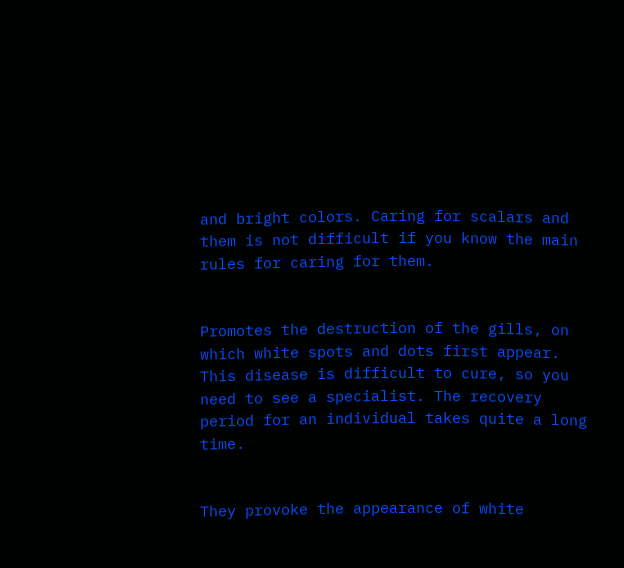and bright colors. Caring for scalars and them is not difficult if you know the main rules for caring for them.


Promotes the destruction of the gills, on which white spots and dots first appear. This disease is difficult to cure, so you need to see a specialist. The recovery period for an individual takes quite a long time.


They provoke the appearance of white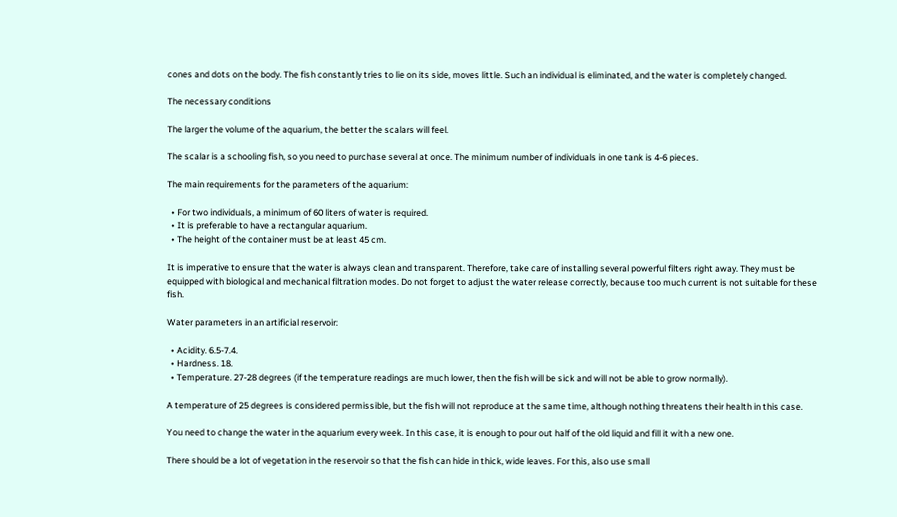cones and dots on the body. The fish constantly tries to lie on its side, moves little. Such an individual is eliminated, and the water is completely changed.

The necessary conditions

The larger the volume of the aquarium, the better the scalars will feel.

The scalar is a schooling fish, so you need to purchase several at once. The minimum number of individuals in one tank is 4-6 pieces.

The main requirements for the parameters of the aquarium:

  • For two individuals, a minimum of 60 liters of water is required.
  • It is preferable to have a rectangular aquarium.
  • The height of the container must be at least 45 cm.

It is imperative to ensure that the water is always clean and transparent. Therefore, take care of installing several powerful filters right away. They must be equipped with biological and mechanical filtration modes. Do not forget to adjust the water release correctly, because too much current is not suitable for these fish.

Water parameters in an artificial reservoir:

  • Acidity. 6.5-7.4.
  • Hardness. 18.
  • Temperature. 27-28 degrees (if the temperature readings are much lower, then the fish will be sick and will not be able to grow normally).

A temperature of 25 degrees is considered permissible, but the fish will not reproduce at the same time, although nothing threatens their health in this case.

You need to change the water in the aquarium every week. In this case, it is enough to pour out half of the old liquid and fill it with a new one.

There should be a lot of vegetation in the reservoir so that the fish can hide in thick, wide leaves. For this, also use small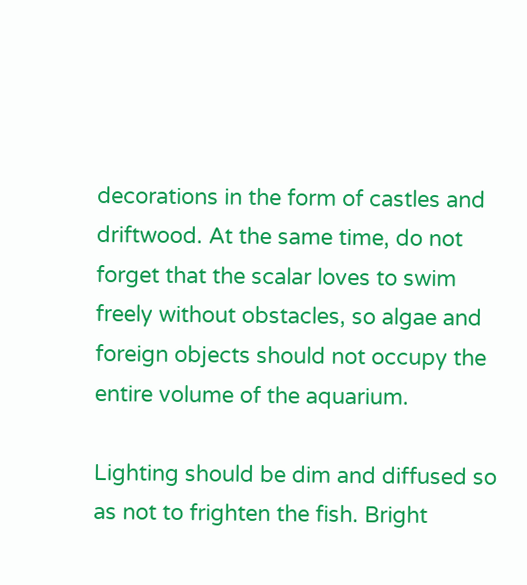decorations in the form of castles and driftwood. At the same time, do not forget that the scalar loves to swim freely without obstacles, so algae and foreign objects should not occupy the entire volume of the aquarium.

Lighting should be dim and diffused so as not to frighten the fish. Bright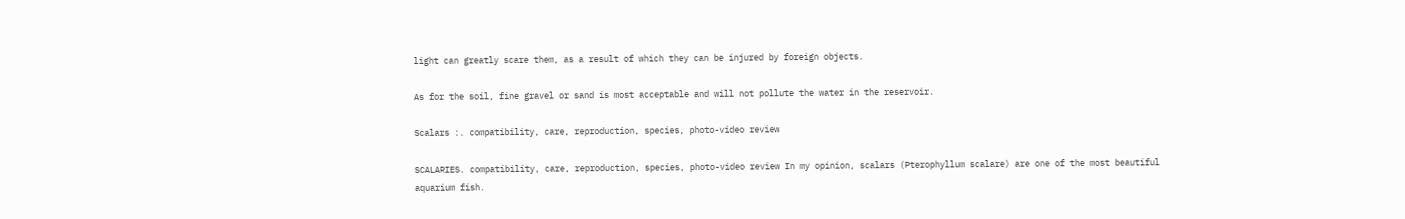light can greatly scare them, as a result of which they can be injured by foreign objects.

As for the soil, fine gravel or sand is most acceptable and will not pollute the water in the reservoir.

Scalars :. compatibility, care, reproduction, species, photo-video review

SCALARIES. compatibility, care, reproduction, species, photo-video review In my opinion, scalars (Pterophyllum scalare) are one of the most beautiful aquarium fish.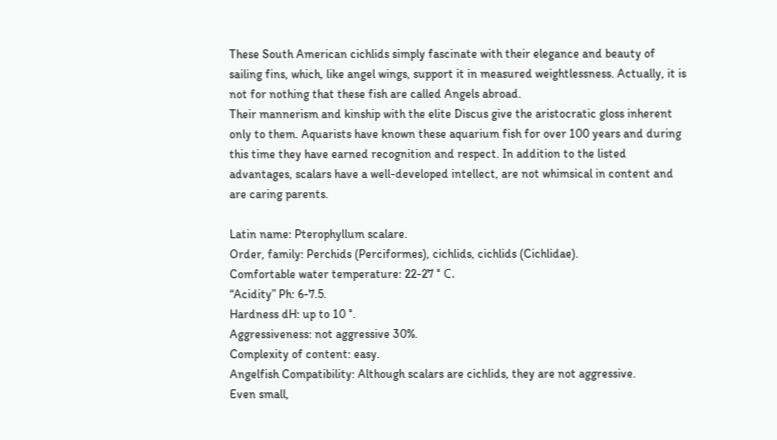These South American cichlids simply fascinate with their elegance and beauty of sailing fins, which, like angel wings, support it in measured weightlessness. Actually, it is not for nothing that these fish are called Angels abroad.
Their mannerism and kinship with the elite Discus give the aristocratic gloss inherent only to them. Aquarists have known these aquarium fish for over 100 years and during this time they have earned recognition and respect. In addition to the listed advantages, scalars have a well-developed intellect, are not whimsical in content and are caring parents.

Latin name: Pterophyllum scalare.
Order, family: Perchids (Perciformes), cichlids, cichlids (Cichlidae).
Comfortable water temperature: 22-27 ° С.
“Acidity” Ph: 6-7.5.
Hardness dH: up to 10 °.
Aggressiveness: not aggressive 30%.
Complexity of content: easy.
Angelfish Compatibility: Although scalars are cichlids, they are not aggressive.
Even small,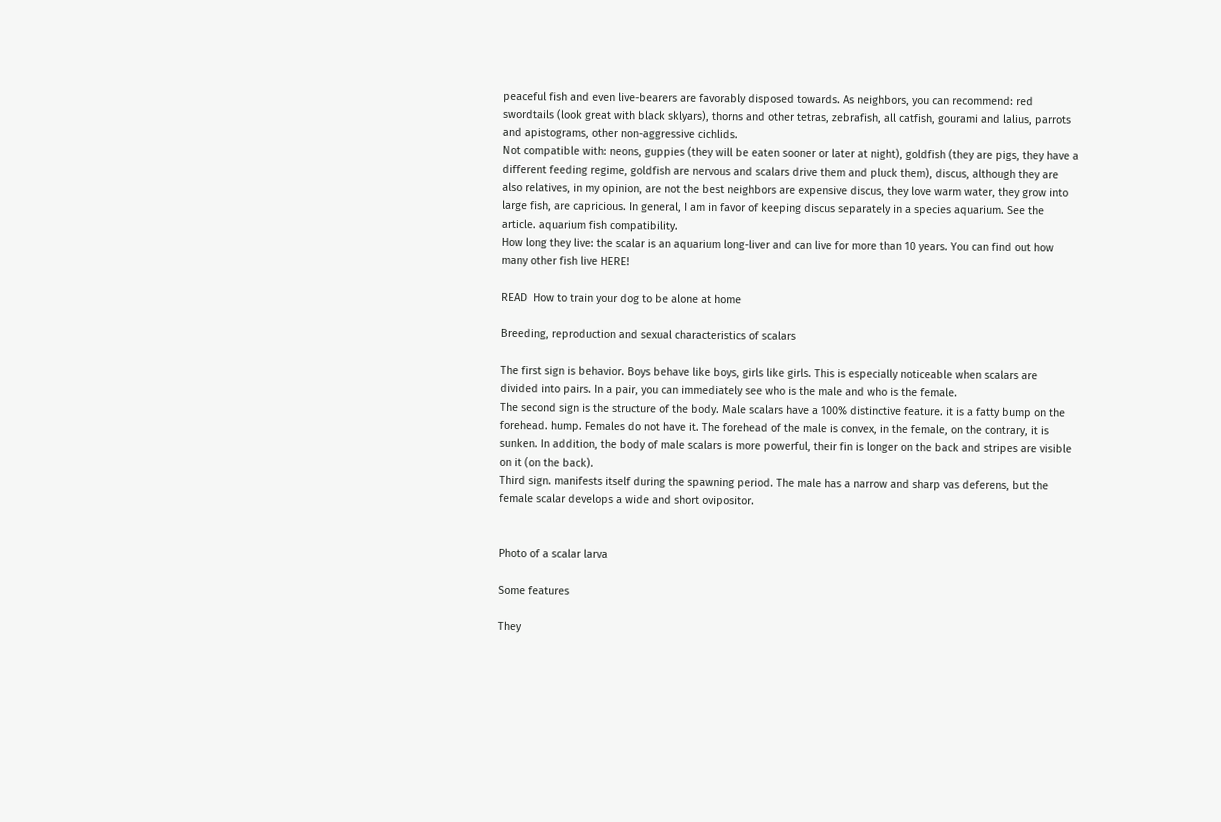peaceful fish and even live-bearers are favorably disposed towards. As neighbors, you can recommend: red swordtails (look great with black sklyars), thorns and other tetras, zebrafish, all catfish, gourami and lalius, parrots and apistograms, other non-aggressive cichlids.
Not compatible with: neons, guppies (they will be eaten sooner or later at night), goldfish (they are pigs, they have a different feeding regime, goldfish are nervous and scalars drive them and pluck them), discus, although they are also relatives, in my opinion, are not the best neighbors are expensive discus, they love warm water, they grow into large fish, are capricious. In general, I am in favor of keeping discus separately in a species aquarium. See the article. aquarium fish compatibility.
How long they live: the scalar is an aquarium long-liver and can live for more than 10 years. You can find out how many other fish live HERE!

READ  How to train your dog to be alone at home

Breeding, reproduction and sexual characteristics of scalars

The first sign is behavior. Boys behave like boys, girls like girls. This is especially noticeable when scalars are divided into pairs. In a pair, you can immediately see who is the male and who is the female.
The second sign is the structure of the body. Male scalars have a 100% distinctive feature. it is a fatty bump on the forehead. hump. Females do not have it. The forehead of the male is convex, in the female, on the contrary, it is sunken. In addition, the body of male scalars is more powerful, their fin is longer on the back and stripes are visible on it (on the back).
Third sign. manifests itself during the spawning period. The male has a narrow and sharp vas deferens, but the female scalar develops a wide and short ovipositor.


Photo of a scalar larva

Some features

They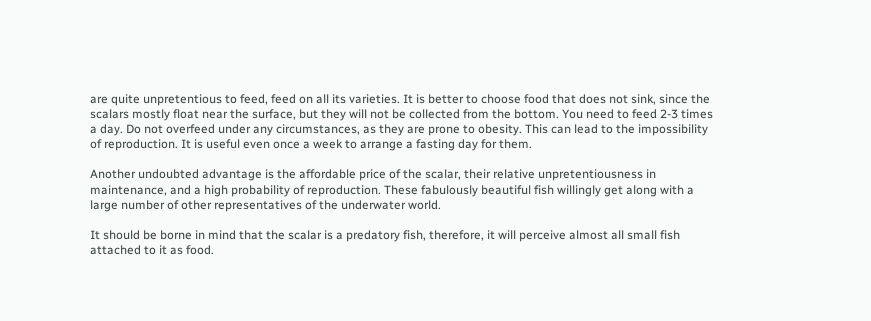are quite unpretentious to feed, feed on all its varieties. It is better to choose food that does not sink, since the scalars mostly float near the surface, but they will not be collected from the bottom. You need to feed 2-3 times a day. Do not overfeed under any circumstances, as they are prone to obesity. This can lead to the impossibility of reproduction. It is useful even once a week to arrange a fasting day for them.

Another undoubted advantage is the affordable price of the scalar, their relative unpretentiousness in maintenance, and a high probability of reproduction. These fabulously beautiful fish willingly get along with a large number of other representatives of the underwater world.

It should be borne in mind that the scalar is a predatory fish, therefore, it will perceive almost all small fish attached to it as food.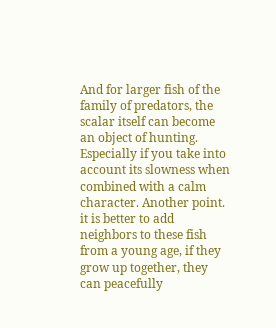And for larger fish of the family of predators, the scalar itself can become an object of hunting. Especially if you take into account its slowness when combined with a calm character. Another point. it is better to add neighbors to these fish from a young age, if they grow up together, they can peacefully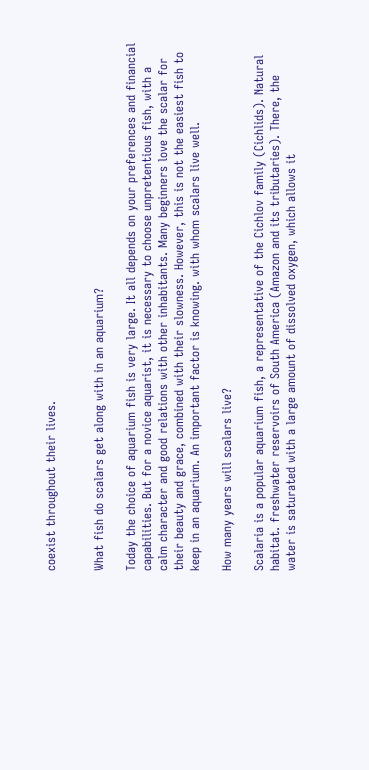coexist throughout their lives.


What fish do scalars get along with in an aquarium?

Today the choice of aquarium fish is very large. It all depends on your preferences and financial capabilities. But for a novice aquarist, it is necessary to choose unpretentious fish, with a calm character and good relations with other inhabitants. Many beginners love the scalar for their beauty and grace, combined with their slowness. However, this is not the easiest fish to keep in an aquarium. An important factor is knowing. with whom scalars live well.

How many years will scalars live?

Scalaria is a popular aquarium fish, a representative of the Cichlov family (Cichlids). Natural habitat. freshwater reservoirs of South America (Amazon and its tributaries). There, the water is saturated with a large amount of dissolved oxygen, which allows it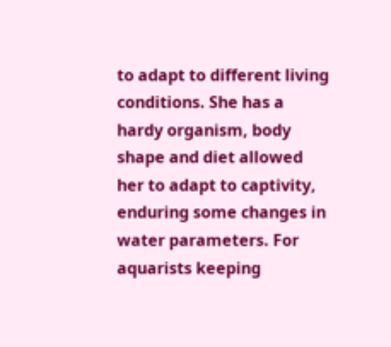to adapt to different living conditions. She has a hardy organism, body shape and diet allowed her to adapt to captivity, enduring some changes in water parameters. For aquarists keeping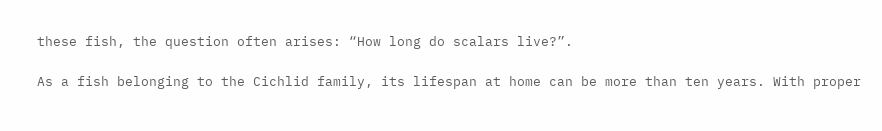these fish, the question often arises: “How long do scalars live?”.

As a fish belonging to the Cichlid family, its lifespan at home can be more than ten years. With proper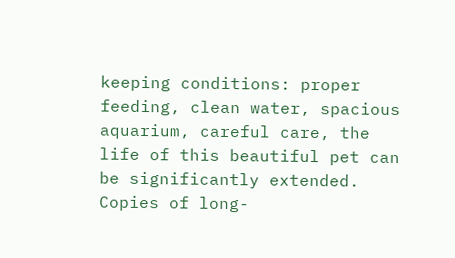keeping conditions: proper feeding, clean water, spacious aquarium, careful care, the life of this beautiful pet can be significantly extended. Copies of long-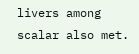livers among scalar also met.